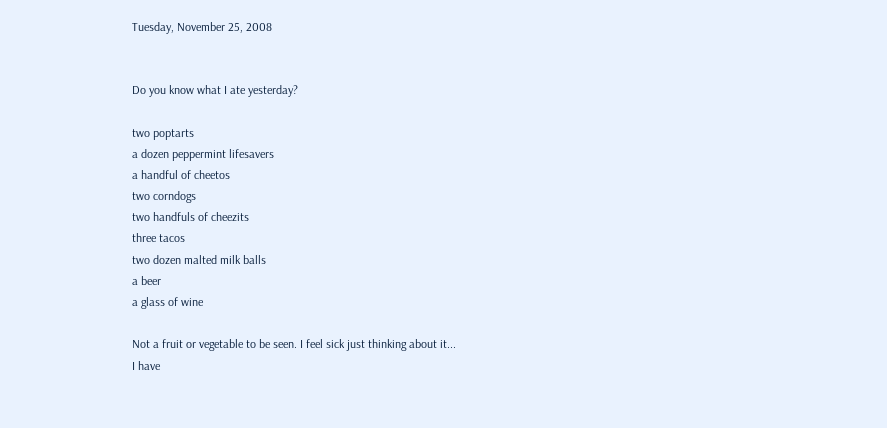Tuesday, November 25, 2008


Do you know what I ate yesterday?

two poptarts
a dozen peppermint lifesavers
a handful of cheetos
two corndogs
two handfuls of cheezits
three tacos
two dozen malted milk balls
a beer
a glass of wine

Not a fruit or vegetable to be seen. I feel sick just thinking about it...
I have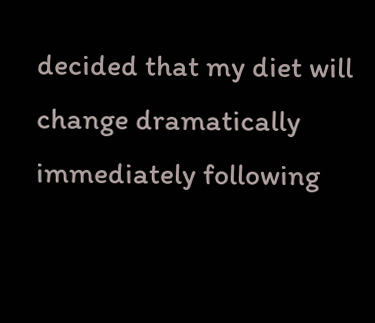decided that my diet will change dramatically immediately following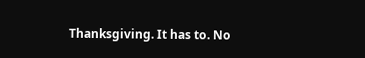Thanksgiving. It has to. No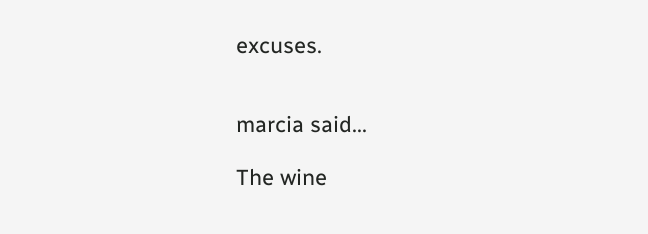excuses.


marcia said...

The wine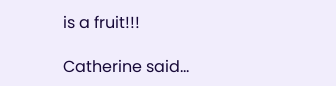is a fruit!!!

Catherine said...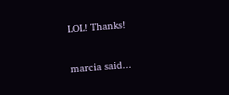LOL! Thanks!

marcia said...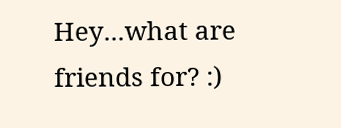Hey...what are friends for? :)